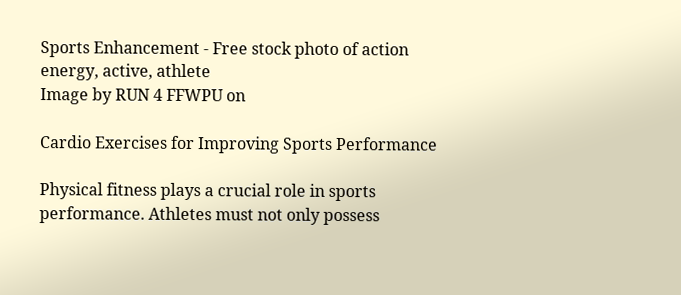Sports Enhancement - Free stock photo of action energy, active, athlete
Image by RUN 4 FFWPU on

Cardio Exercises for Improving Sports Performance

Physical fitness plays a crucial role in sports performance. Athletes must not only possess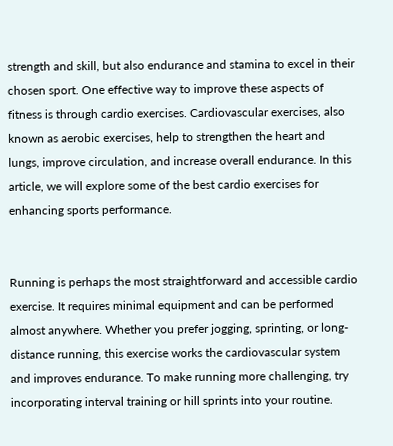strength and skill, but also endurance and stamina to excel in their chosen sport. One effective way to improve these aspects of fitness is through cardio exercises. Cardiovascular exercises, also known as aerobic exercises, help to strengthen the heart and lungs, improve circulation, and increase overall endurance. In this article, we will explore some of the best cardio exercises for enhancing sports performance.


Running is perhaps the most straightforward and accessible cardio exercise. It requires minimal equipment and can be performed almost anywhere. Whether you prefer jogging, sprinting, or long-distance running, this exercise works the cardiovascular system and improves endurance. To make running more challenging, try incorporating interval training or hill sprints into your routine.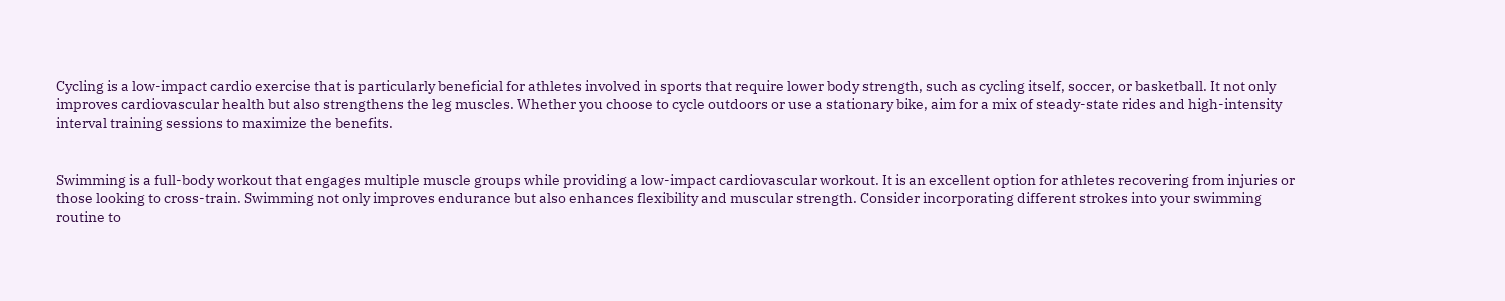Cycling is a low-impact cardio exercise that is particularly beneficial for athletes involved in sports that require lower body strength, such as cycling itself, soccer, or basketball. It not only improves cardiovascular health but also strengthens the leg muscles. Whether you choose to cycle outdoors or use a stationary bike, aim for a mix of steady-state rides and high-intensity interval training sessions to maximize the benefits.


Swimming is a full-body workout that engages multiple muscle groups while providing a low-impact cardiovascular workout. It is an excellent option for athletes recovering from injuries or those looking to cross-train. Swimming not only improves endurance but also enhances flexibility and muscular strength. Consider incorporating different strokes into your swimming routine to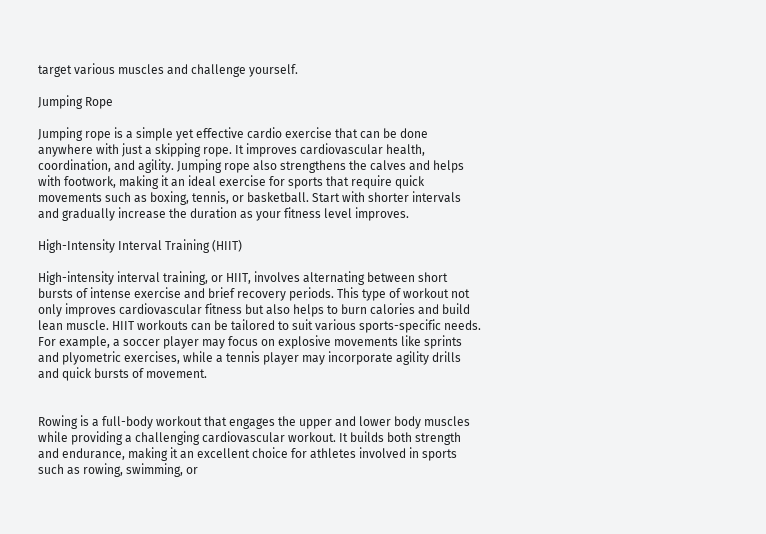target various muscles and challenge yourself.

Jumping Rope

Jumping rope is a simple yet effective cardio exercise that can be done anywhere with just a skipping rope. It improves cardiovascular health, coordination, and agility. Jumping rope also strengthens the calves and helps with footwork, making it an ideal exercise for sports that require quick movements such as boxing, tennis, or basketball. Start with shorter intervals and gradually increase the duration as your fitness level improves.

High-Intensity Interval Training (HIIT)

High-intensity interval training, or HIIT, involves alternating between short bursts of intense exercise and brief recovery periods. This type of workout not only improves cardiovascular fitness but also helps to burn calories and build lean muscle. HIIT workouts can be tailored to suit various sports-specific needs. For example, a soccer player may focus on explosive movements like sprints and plyometric exercises, while a tennis player may incorporate agility drills and quick bursts of movement.


Rowing is a full-body workout that engages the upper and lower body muscles while providing a challenging cardiovascular workout. It builds both strength and endurance, making it an excellent choice for athletes involved in sports such as rowing, swimming, or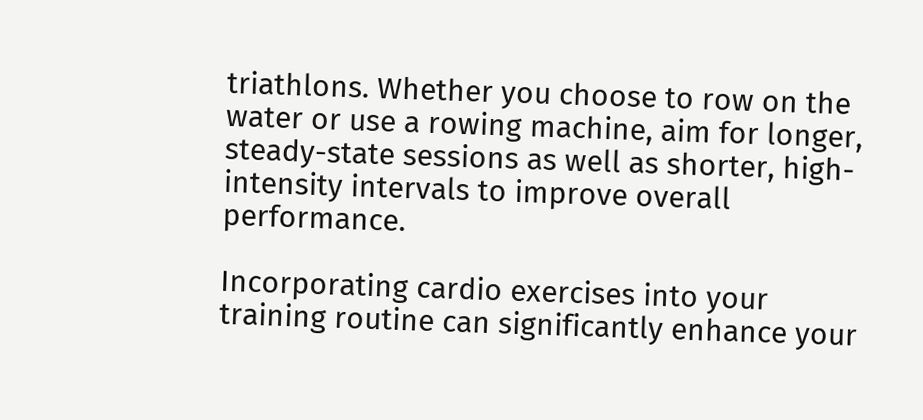triathlons. Whether you choose to row on the water or use a rowing machine, aim for longer, steady-state sessions as well as shorter, high-intensity intervals to improve overall performance.

Incorporating cardio exercises into your training routine can significantly enhance your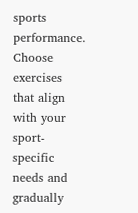sports performance. Choose exercises that align with your sport-specific needs and gradually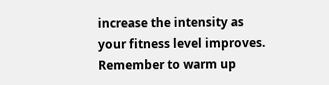increase the intensity as your fitness level improves. Remember to warm up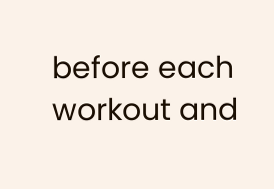before each workout and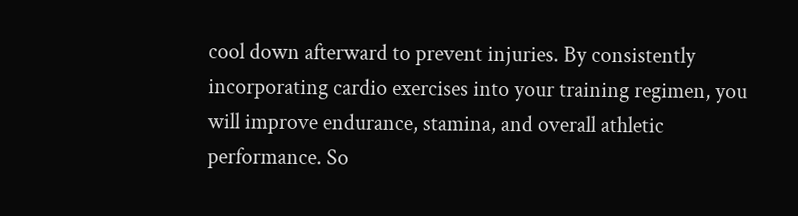cool down afterward to prevent injuries. By consistently incorporating cardio exercises into your training regimen, you will improve endurance, stamina, and overall athletic performance. So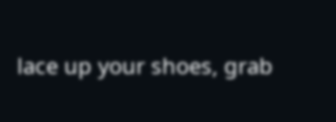lace up your shoes, grab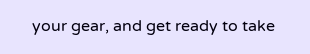your gear, and get ready to take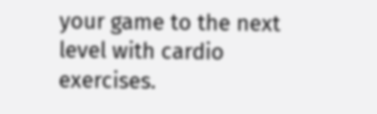your game to the next level with cardio exercises.